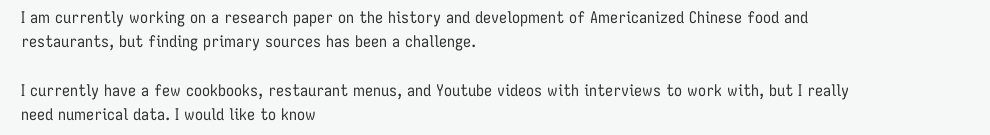I am currently working on a research paper on the history and development of Americanized Chinese food and restaurants, but finding primary sources has been a challenge.

I currently have a few cookbooks, restaurant menus, and Youtube videos with interviews to work with, but I really need numerical data. I would like to know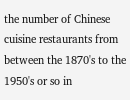the number of Chinese cuisine restaurants from between the 1870's to the 1950's or so in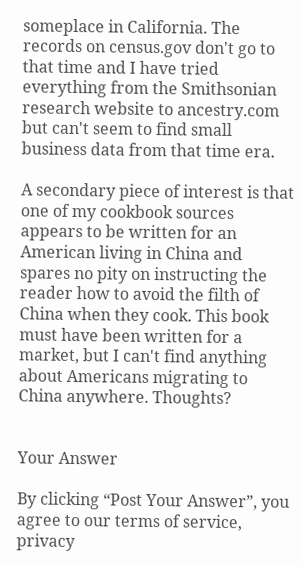someplace in California. The records on census.gov don't go to that time and I have tried everything from the Smithsonian research website to ancestry.com but can't seem to find small business data from that time era.

A secondary piece of interest is that one of my cookbook sources appears to be written for an American living in China and spares no pity on instructing the reader how to avoid the filth of China when they cook. This book must have been written for a market, but I can't find anything about Americans migrating to China anywhere. Thoughts?


Your Answer

By clicking “Post Your Answer”, you agree to our terms of service, privacy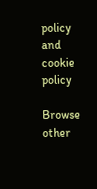policy and cookie policy

Browse other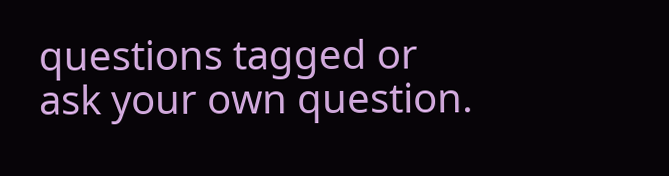questions tagged or ask your own question.